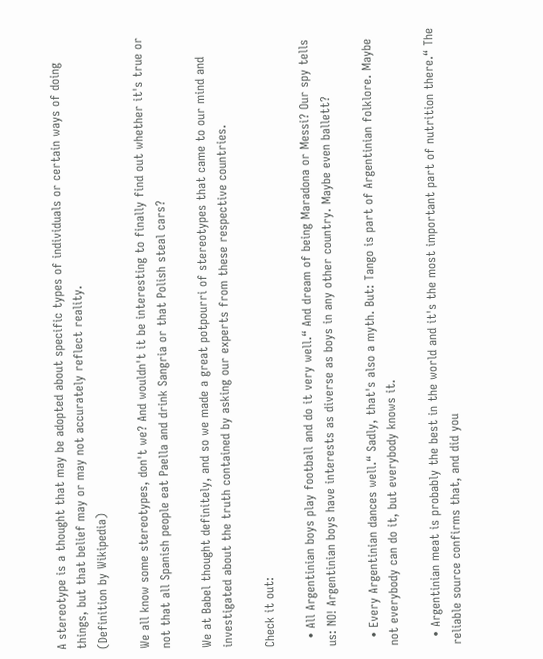A stereotype is a thought that may be adopted about specific types of individuals or certain ways of doing things, but that belief may or may not accurately reflect reality.
(Definition by Wikipedia)

We all know some stereotypes, don't we? And wouldn't it be interesting to finally find out whether it's true or not that all Spanish people eat Paella and drink Sangria or that Polish steal cars?

We at Babel thought definitely, and so we made a great potpourri of stereotypes that came to our mind and investigated about the truth contained by asking our experts from these respective countries.

Check it out:

  • All Argentinian boys play football and do it very well.“ And dream of being Maradona or Messi? Our spy tells us: NO! Argentinian boys have interests as diverse as boys in any other country. Maybe even ballett?

  • Every Argentinian dances well.“ Sadly, that's also a myth. But: Tango is part of Argentinian folklore. Maybe not everybody can do it, but everybody knows it.

  • Argentinian meat is probably the best in the world and it's the most important part of nutrition there.“ The reliable source confirms that, and did you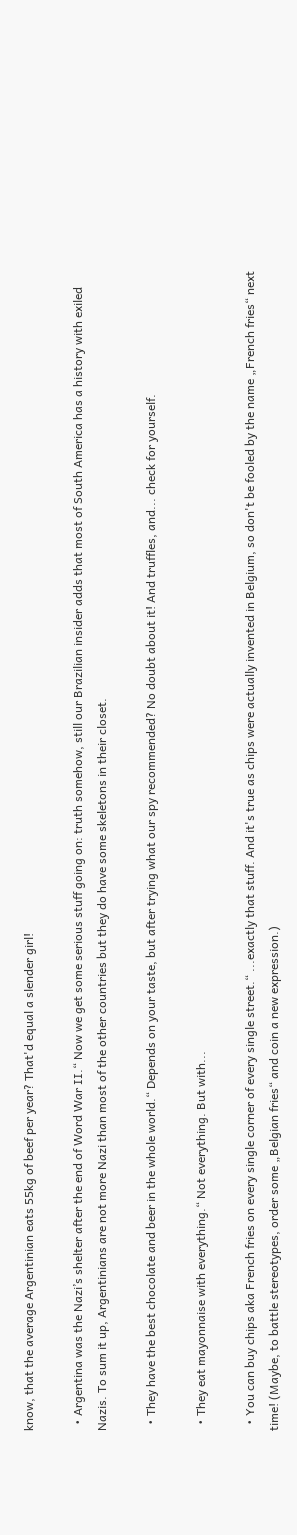know, that the average Argentinian eats 55kg of beef per year? That'd equal a slender girl!

  • Argentina was the Nazi’s shelter after the end of Word War II.“ Now we get some serious stuff going on: truth somehow, still our Brazilian insider adds that most of South America has a history with exiled Nazis. To sum it up, Argentinians are not more Nazi than most of the other countries but they do have some skeletons in their closet.

  • They have the best chocolate and beer in the whole world.“ Depends on your taste, but after trying what our spy recommended? No doubt about it! And truffles, and... check for yourself.

  • They eat mayonnaise with everything.“ Not everything. But with...

  • You can buy chips aka French fries on every single corner of every single street.“ ...exactly that stuff. And it's true as chips were actually invented in Belgium, so don't be fooled by the name „French fries“ next time! (Maybe, to battle stereotypes, order some „Belgian fries“ and coin a new expression.)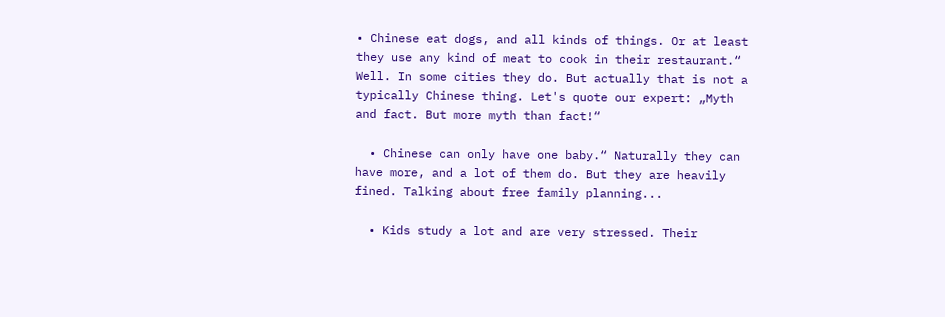• Chinese eat dogs, and all kinds of things. Or at least they use any kind of meat to cook in their restaurant.“ Well. In some cities they do. But actually that is not a typically Chinese thing. Let's quote our expert: „Myth and fact. But more myth than fact!“

  • Chinese can only have one baby.“ Naturally they can have more, and a lot of them do. But they are heavily fined. Talking about free family planning...

  • Kids study a lot and are very stressed. Their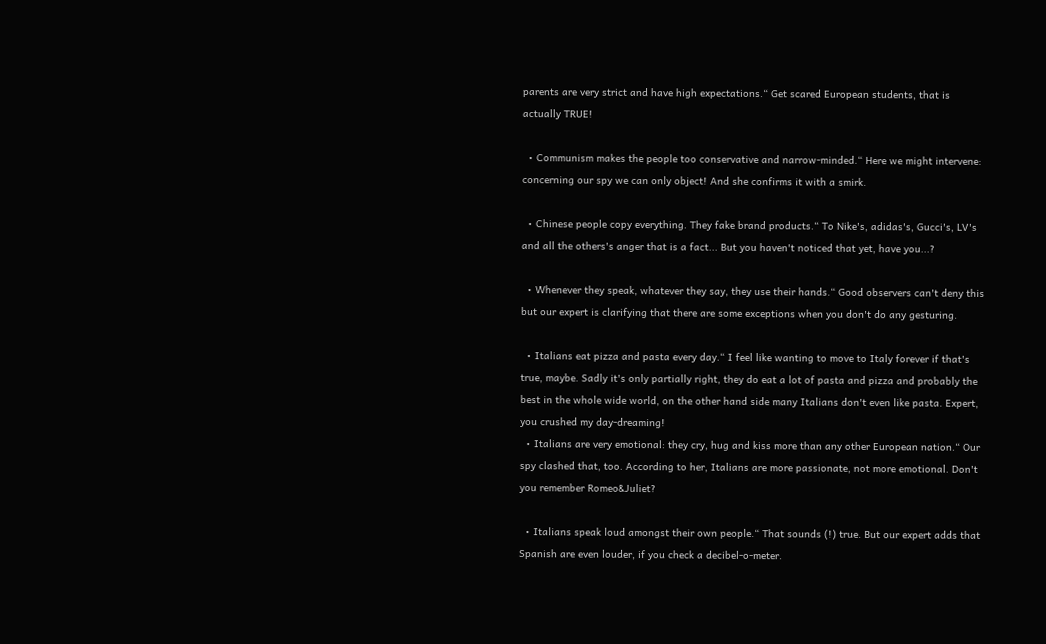parents are very strict and have high expectations.“ Get scared European students, that is actually TRUE!

  • Communism makes the people too conservative and narrow-minded.“ Here we might intervene: concerning our spy we can only object! And she confirms it with a smirk.

  • Chinese people copy everything. They fake brand products.“ To Nike's, adidas's, Gucci's, LV's and all the others's anger that is a fact... But you haven't noticed that yet, have you...?

  • Whenever they speak, whatever they say, they use their hands.“ Good observers can't deny this but our expert is clarifying that there are some exceptions when you don't do any gesturing.

  • Italians eat pizza and pasta every day.“ I feel like wanting to move to Italy forever if that's true, maybe. Sadly it's only partially right, they do eat a lot of pasta and pizza and probably the best in the whole wide world, on the other hand side many Italians don't even like pasta. Expert, you crushed my day-dreaming!
  • Italians are very emotional: they cry, hug and kiss more than any other European nation.“ Our spy clashed that, too. According to her, Italians are more passionate, not more emotional. Don't you remember Romeo&Juliet?

  • Italians speak loud amongst their own people.“ That sounds (!) true. But our expert adds that Spanish are even louder, if you check a decibel-o-meter.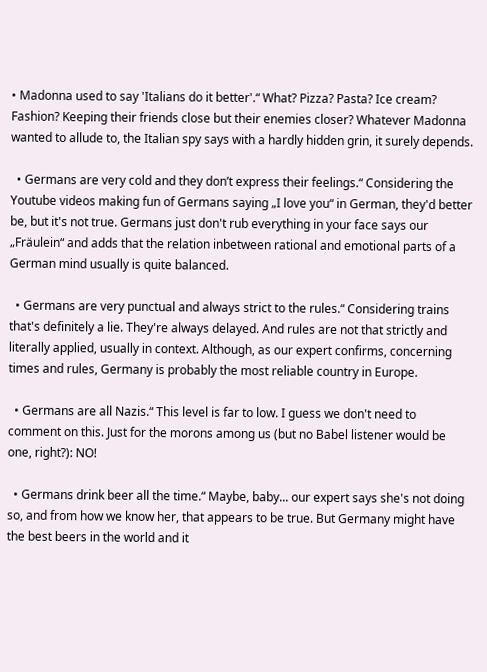• Madonna used to say 'Italians do it better'.“ What? Pizza? Pasta? Ice cream? Fashion? Keeping their friends close but their enemies closer? Whatever Madonna wanted to allude to, the Italian spy says with a hardly hidden grin, it surely depends.

  • Germans are very cold and they don’t express their feelings.“ Considering the Youtube videos making fun of Germans saying „I love you“ in German, they'd better be, but it's not true. Germans just don't rub everything in your face says our „Fräulein“ and adds that the relation inbetween rational and emotional parts of a German mind usually is quite balanced.

  • Germans are very punctual and always strict to the rules.“ Considering trains that's definitely a lie. They're always delayed. And rules are not that strictly and literally applied, usually in context. Although, as our expert confirms, concerning times and rules, Germany is probably the most reliable country in Europe.

  • Germans are all Nazis.“ This level is far to low. I guess we don't need to comment on this. Just for the morons among us (but no Babel listener would be one, right?): NO!

  • Germans drink beer all the time.“ Maybe, baby... our expert says she's not doing so, and from how we know her, that appears to be true. But Germany might have the best beers in the world and it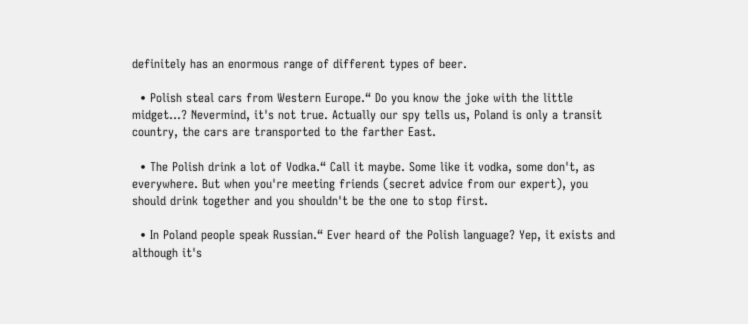definitely has an enormous range of different types of beer.

  • Polish steal cars from Western Europe.“ Do you know the joke with the little midget...? Nevermind, it's not true. Actually our spy tells us, Poland is only a transit country, the cars are transported to the farther East.

  • The Polish drink a lot of Vodka.“ Call it maybe. Some like it vodka, some don't, as everywhere. But when you're meeting friends (secret advice from our expert), you should drink together and you shouldn't be the one to stop first.

  • In Poland people speak Russian.“ Ever heard of the Polish language? Yep, it exists and although it's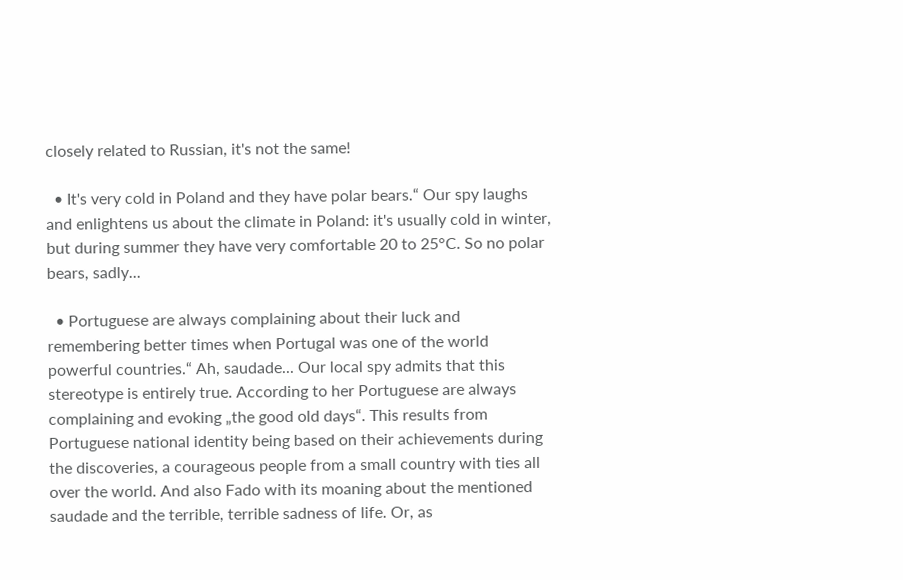closely related to Russian, it's not the same!

  • It's very cold in Poland and they have polar bears.“ Our spy laughs and enlightens us about the climate in Poland: it's usually cold in winter, but during summer they have very comfortable 20 to 25°C. So no polar bears, sadly...

  • Portuguese are always complaining about their luck and remembering better times when Portugal was one of the world powerful countries.“ Ah, saudade... Our local spy admits that this stereotype is entirely true. According to her Portuguese are always complaining and evoking „the good old days“. This results from Portuguese national identity being based on their achievements during the discoveries, a courageous people from a small country with ties all over the world. And also Fado with its moaning about the mentioned saudade and the terrible, terrible sadness of life. Or, as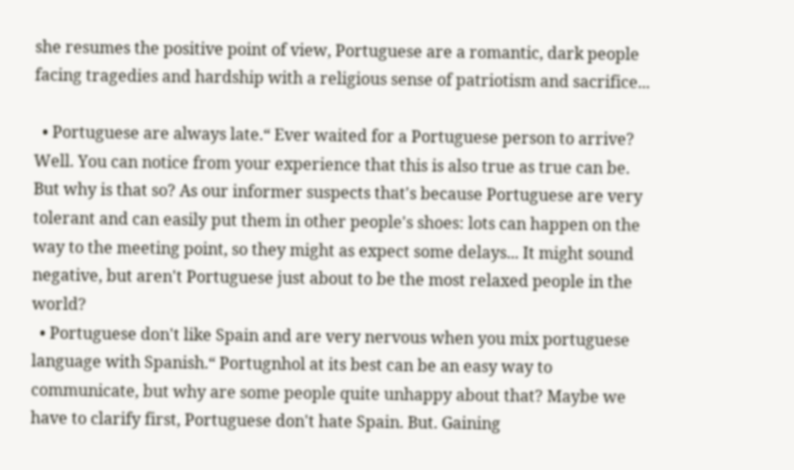she resumes the positive point of view, Portuguese are a romantic, dark people facing tragedies and hardship with a religious sense of patriotism and sacrifice...

  • Portuguese are always late.“ Ever waited for a Portuguese person to arrive? Well. You can notice from your experience that this is also true as true can be. But why is that so? As our informer suspects that's because Portuguese are very tolerant and can easily put them in other people's shoes: lots can happen on the way to the meeting point, so they might as expect some delays... It might sound negative, but aren't Portuguese just about to be the most relaxed people in the world?
  • Portuguese don't like Spain and are very nervous when you mix portuguese language with Spanish.“ Portugnhol at its best can be an easy way to communicate, but why are some people quite unhappy about that? Maybe we have to clarify first, Portuguese don't hate Spain. But. Gaining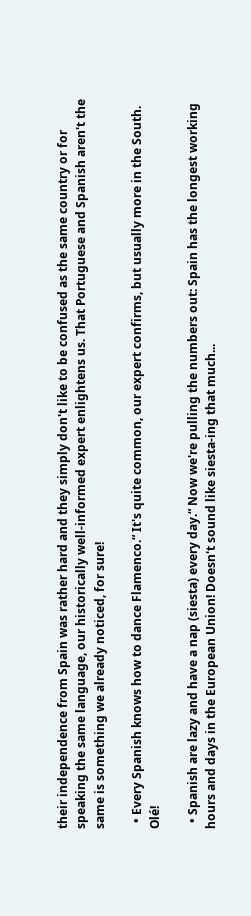their independence from Spain was rather hard and they simply don't like to be confused as the same country or for speaking the same language, our historically well-informed expert enlightens us. That Portuguese and Spanish aren't the same is something we already noticed, for sure!

  • Every Spanish knows how to dance Flamenco.“ It's quite common, our expert confirms, but usually more in the South. Olé!

  • Spanish are lazy and have a nap (siesta) every day.“ Now we're pulling the numbers out: Spain has the longest working hours and days in the European Union! Doesn't sound like siesta-ing that much...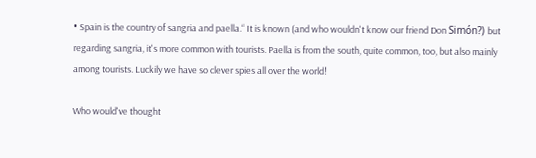• Spain is the country of sangria and paella.“ It is known (and who wouldn't know our friend Don Simón?) but regarding sangria, it's more common with tourists. Paella is from the south, quite common, too, but also mainly among tourists. Luckily we have so clever spies all over the world!

Who would've thought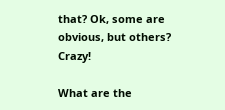that? Ok, some are obvious, but others? Crazy!

What are the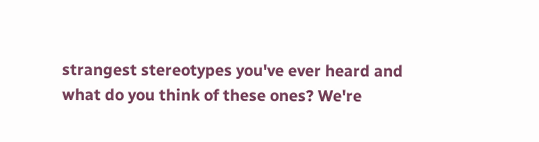strangest stereotypes you've ever heard and what do you think of these ones? We're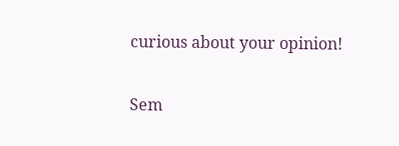curious about your opinion!

Sem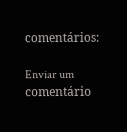comentários:

Enviar um comentário